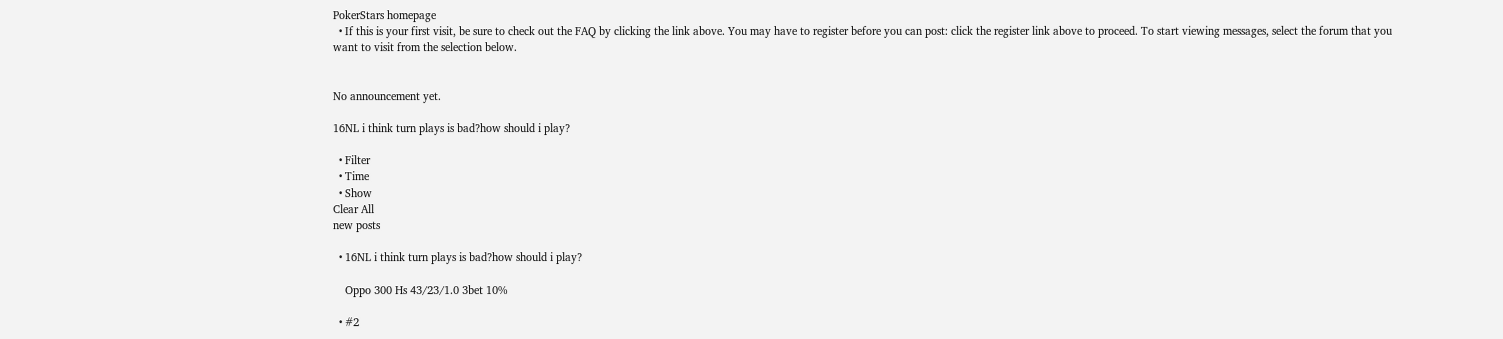PokerStars homepage
  • If this is your first visit, be sure to check out the FAQ by clicking the link above. You may have to register before you can post: click the register link above to proceed. To start viewing messages, select the forum that you want to visit from the selection below.


No announcement yet.

16NL i think turn plays is bad?how should i play?

  • Filter
  • Time
  • Show
Clear All
new posts

  • 16NL i think turn plays is bad?how should i play?

    Oppo 300 Hs 43/23/1.0 3bet 10%

  • #2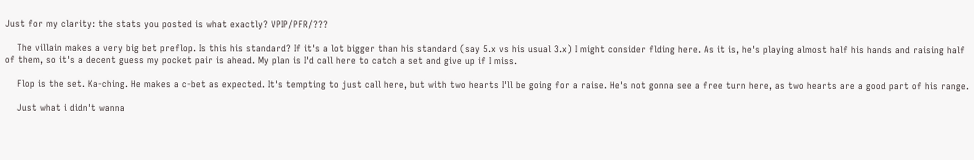Just for my clarity: the stats you posted is what exactly? VPIP/PFR/???

    The villain makes a very big bet preflop. Is this his standard? If it's a lot bigger than his standard (say 5.x vs his usual 3.x) I might consider flding here. As it is, he's playing almost half his hands and raising half of them, so it's a decent guess my pocket pair is ahead. My plan is I'd call here to catch a set and give up if I miss.

    Flop is the set. Ka-ching. He makes a c-bet as expected. It's tempting to just call here, but with two hearts I'll be going for a raise. He's not gonna see a free turn here, as two hearts are a good part of his range.

    Just what i didn't wanna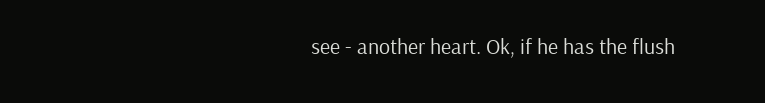see - another heart. Ok, if he has the flush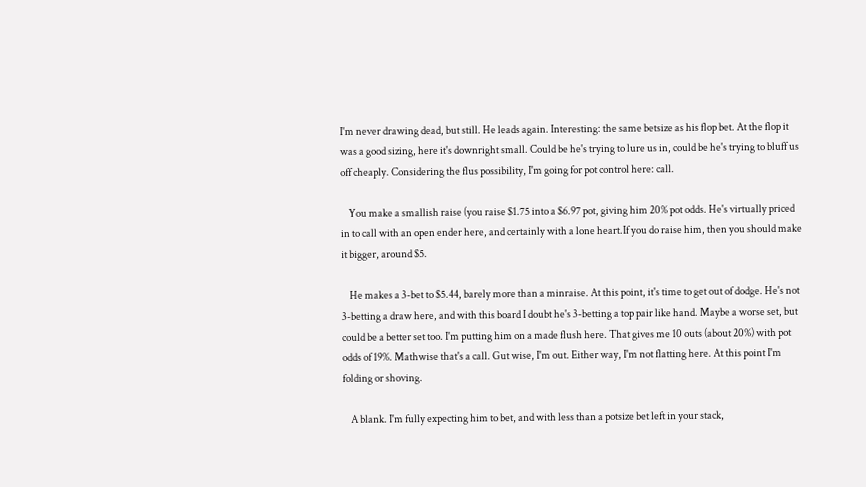I'm never drawing dead, but still. He leads again. Interesting: the same betsize as his flop bet. At the flop it was a good sizing, here it's downright small. Could be he's trying to lure us in, could be he's trying to bluff us off cheaply. Considering the flus possibility, I'm going for pot control here: call.

    You make a smallish raise (you raise $1.75 into a $6.97 pot, giving him 20% pot odds. He's virtually priced in to call with an open ender here, and certainly with a lone heart.If you do raise him, then you should make it bigger, around $5.

    He makes a 3-bet to $5.44, barely more than a minraise. At this point, it's time to get out of dodge. He's not 3-betting a draw here, and with this board I doubt he's 3-betting a top pair like hand. Maybe a worse set, but could be a better set too. I'm putting him on a made flush here. That gives me 10 outs (about 20%) with pot odds of 19%. Mathwise that's a call. Gut wise, I'm out. Either way, I'm not flatting here. At this point I'm folding or shoving.

    A blank. I'm fully expecting him to bet, and with less than a potsize bet left in your stack,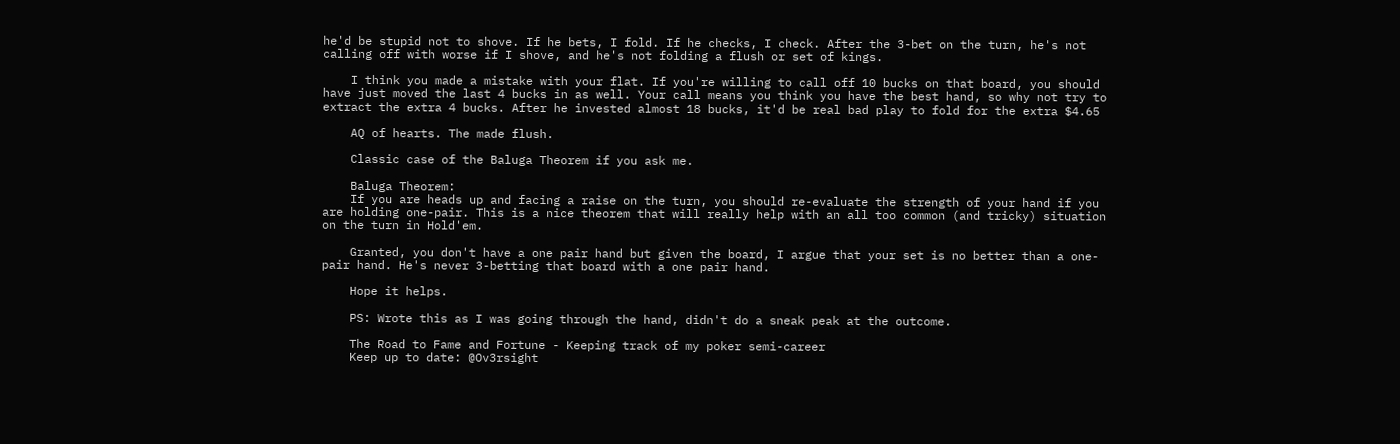he'd be stupid not to shove. If he bets, I fold. If he checks, I check. After the 3-bet on the turn, he's not calling off with worse if I shove, and he's not folding a flush or set of kings.

    I think you made a mistake with your flat. If you're willing to call off 10 bucks on that board, you should have just moved the last 4 bucks in as well. Your call means you think you have the best hand, so why not try to extract the extra 4 bucks. After he invested almost 18 bucks, it'd be real bad play to fold for the extra $4.65

    AQ of hearts. The made flush.

    Classic case of the Baluga Theorem if you ask me.

    Baluga Theorem:
    If you are heads up and facing a raise on the turn, you should re-evaluate the strength of your hand if you are holding one-pair. This is a nice theorem that will really help with an all too common (and tricky) situation on the turn in Hold'em.

    Granted, you don't have a one pair hand but given the board, I argue that your set is no better than a one-pair hand. He's never 3-betting that board with a one pair hand.

    Hope it helps.

    PS: Wrote this as I was going through the hand, didn't do a sneak peak at the outcome.

    The Road to Fame and Fortune - Keeping track of my poker semi-career
    Keep up to date: @Ov3rsight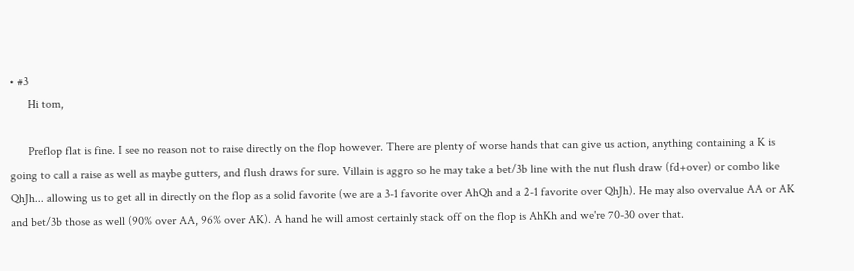• #3
      Hi tom,

      Preflop flat is fine. I see no reason not to raise directly on the flop however. There are plenty of worse hands that can give us action, anything containing a K is going to call a raise as well as maybe gutters, and flush draws for sure. Villain is aggro so he may take a bet/3b line with the nut flush draw (fd+over) or combo like QhJh... allowing us to get all in directly on the flop as a solid favorite (we are a 3-1 favorite over AhQh and a 2-1 favorite over QhJh). He may also overvalue AA or AK and bet/3b those as well (90% over AA, 96% over AK). A hand he will amost certainly stack off on the flop is AhKh and we're 70-30 over that.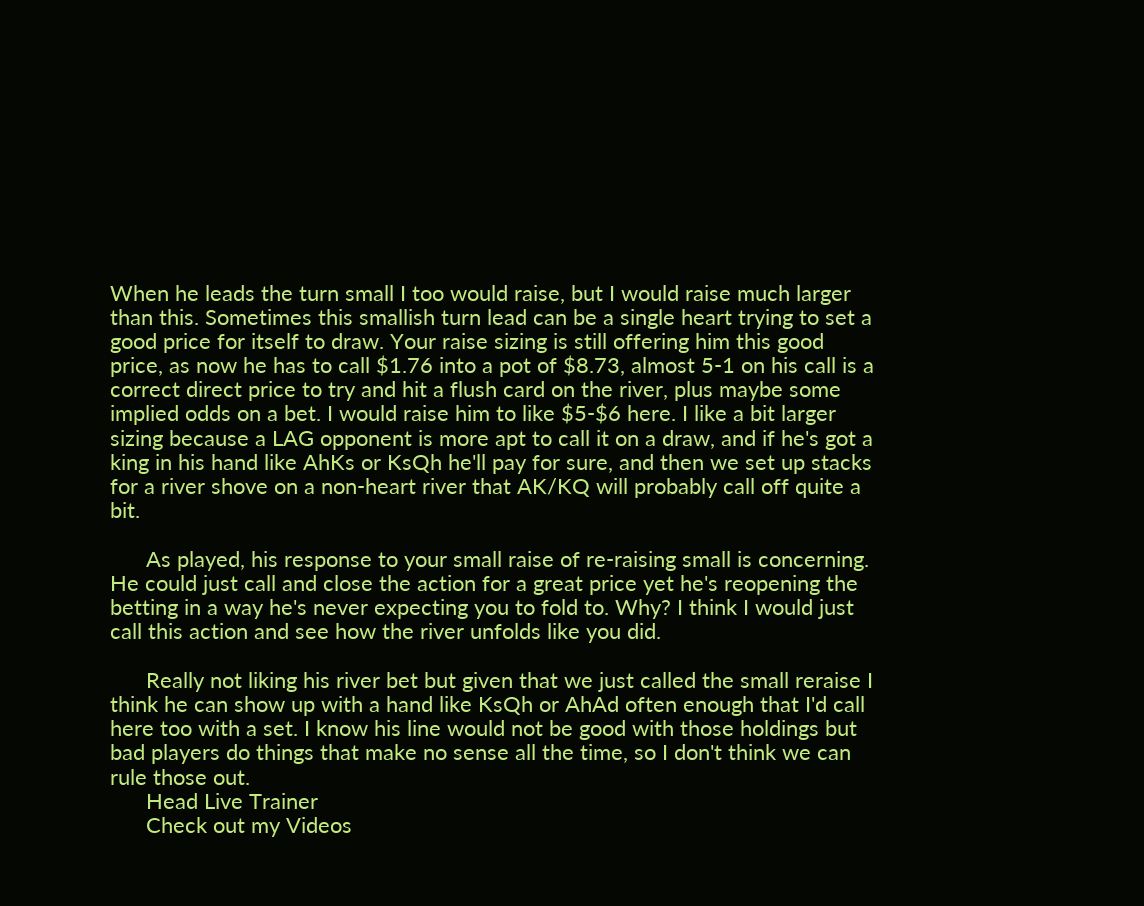When he leads the turn small I too would raise, but I would raise much larger than this. Sometimes this smallish turn lead can be a single heart trying to set a good price for itself to draw. Your raise sizing is still offering him this good price, as now he has to call $1.76 into a pot of $8.73, almost 5-1 on his call is a correct direct price to try and hit a flush card on the river, plus maybe some implied odds on a bet. I would raise him to like $5-$6 here. I like a bit larger sizing because a LAG opponent is more apt to call it on a draw, and if he's got a king in his hand like AhKs or KsQh he'll pay for sure, and then we set up stacks for a river shove on a non-heart river that AK/KQ will probably call off quite a bit.

      As played, his response to your small raise of re-raising small is concerning. He could just call and close the action for a great price yet he's reopening the betting in a way he's never expecting you to fold to. Why? I think I would just call this action and see how the river unfolds like you did.

      Really not liking his river bet but given that we just called the small reraise I think he can show up with a hand like KsQh or AhAd often enough that I'd call here too with a set. I know his line would not be good with those holdings but bad players do things that make no sense all the time, so I don't think we can rule those out.
      Head Live Trainer
      Check out my Videos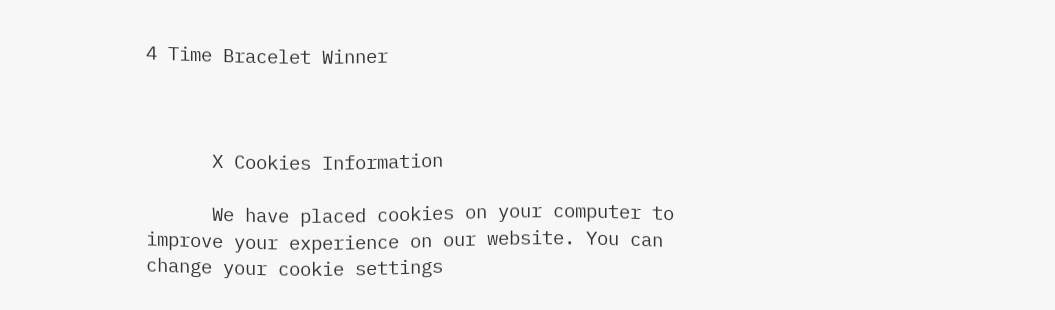4 Time Bracelet Winner



      X Cookies Information

      We have placed cookies on your computer to improve your experience on our website. You can change your cookie settings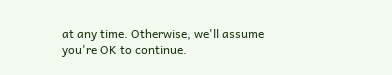at any time. Otherwise, we'll assume you're OK to continue.